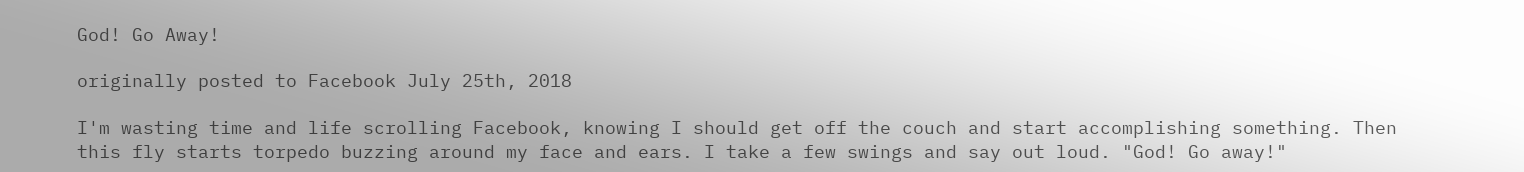God! Go Away!

originally posted to Facebook July 25th, 2018

I'm wasting time and life scrolling Facebook, knowing I should get off the couch and start accomplishing something. Then this fly starts torpedo buzzing around my face and ears. I take a few swings and say out loud. "God! Go away!"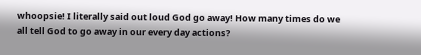whoopsie! I literally said out loud God go away! How many times do we all tell God to go away in our every day actions?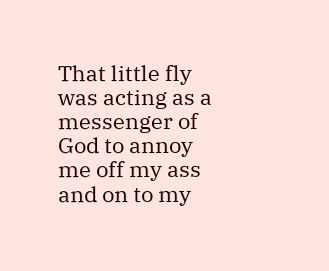That little fly was acting as a messenger of God to annoy me off my ass and on to my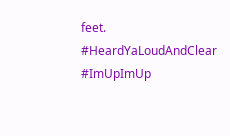feet. #HeardYaLoudAndClear #ImUpImUp